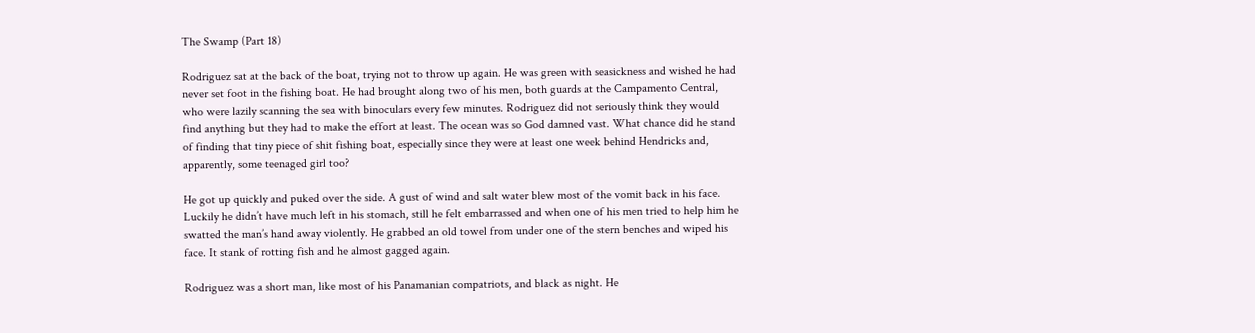The Swamp (Part 18)

Rodriguez sat at the back of the boat, trying not to throw up again. He was green with seasickness and wished he had never set foot in the fishing boat. He had brought along two of his men, both guards at the Campamento Central, who were lazily scanning the sea with binoculars every few minutes. Rodriguez did not seriously think they would find anything but they had to make the effort at least. The ocean was so God damned vast. What chance did he stand of finding that tiny piece of shit fishing boat, especially since they were at least one week behind Hendricks and, apparently, some teenaged girl too?

He got up quickly and puked over the side. A gust of wind and salt water blew most of the vomit back in his face. Luckily he didn’t have much left in his stomach, still he felt embarrassed and when one of his men tried to help him he swatted the man’s hand away violently. He grabbed an old towel from under one of the stern benches and wiped his face. It stank of rotting fish and he almost gagged again.

Rodriguez was a short man, like most of his Panamanian compatriots, and black as night. He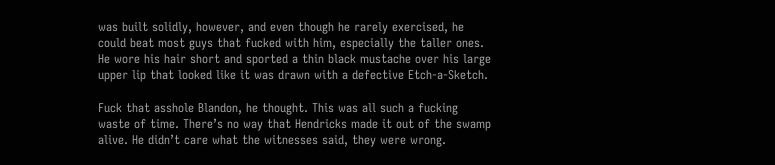was built solidly, however, and even though he rarely exercised, he could beat most guys that fucked with him, especially the taller ones. He wore his hair short and sported a thin black mustache over his large upper lip that looked like it was drawn with a defective Etch-a-Sketch.

Fuck that asshole Blandon, he thought. This was all such a fucking waste of time. There’s no way that Hendricks made it out of the swamp alive. He didn’t care what the witnesses said, they were wrong.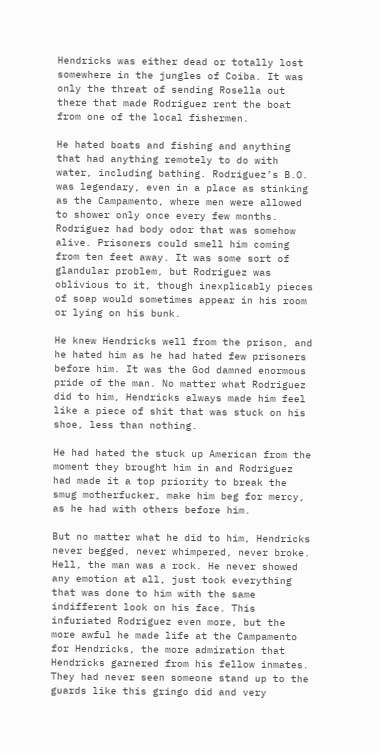Hendricks was either dead or totally lost somewhere in the jungles of Coiba. It was only the threat of sending Rosella out there that made Rodriguez rent the boat from one of the local fishermen.

He hated boats and fishing and anything that had anything remotely to do with water, including bathing. Rodriguez’s B.O. was legendary, even in a place as stinking as the Campamento, where men were allowed to shower only once every few months. Rodriguez had body odor that was somehow alive. Prisoners could smell him coming from ten feet away. It was some sort of glandular problem, but Rodriguez was oblivious to it, though inexplicably pieces of soap would sometimes appear in his room or lying on his bunk.

He knew Hendricks well from the prison, and he hated him as he had hated few prisoners before him. It was the God damned enormous pride of the man. No matter what Rodriguez did to him, Hendricks always made him feel like a piece of shit that was stuck on his shoe, less than nothing.

He had hated the stuck up American from the moment they brought him in and Rodriguez had made it a top priority to break the smug motherfucker, make him beg for mercy, as he had with others before him.

But no matter what he did to him, Hendricks never begged, never whimpered, never broke. Hell, the man was a rock. He never showed any emotion at all, just took everything that was done to him with the same indifferent look on his face. This infuriated Rodriguez even more, but the more awful he made life at the Campamento for Hendricks, the more admiration that Hendricks garnered from his fellow inmates. They had never seen someone stand up to the guards like this gringo did and very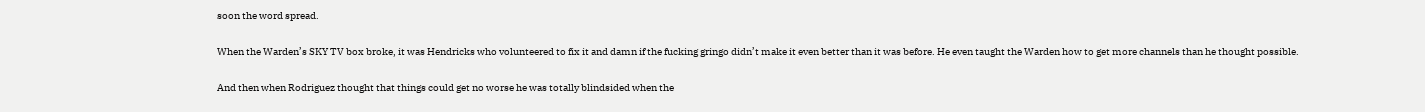soon the word spread.

When the Warden’s SKY TV box broke, it was Hendricks who volunteered to fix it and damn if the fucking gringo didn’t make it even better than it was before. He even taught the Warden how to get more channels than he thought possible.

And then when Rodriguez thought that things could get no worse he was totally blindsided when the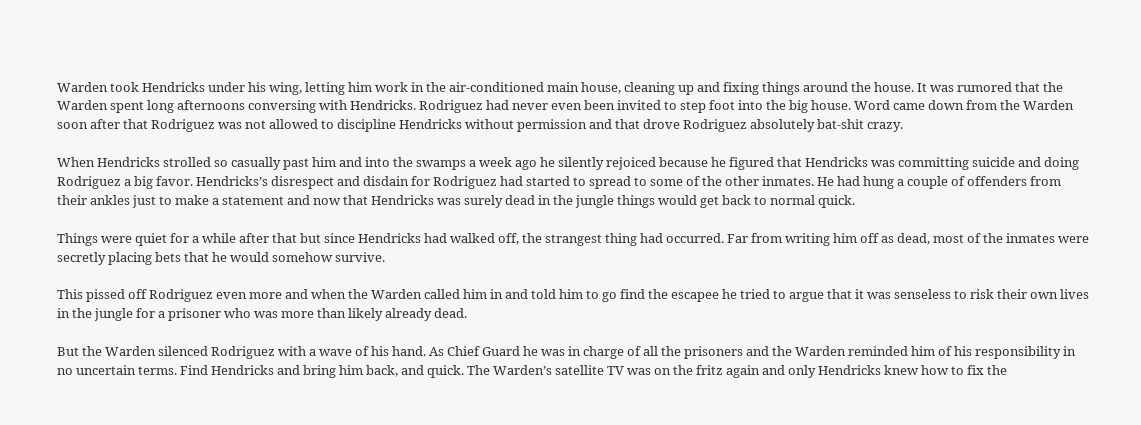Warden took Hendricks under his wing, letting him work in the air-conditioned main house, cleaning up and fixing things around the house. It was rumored that the Warden spent long afternoons conversing with Hendricks. Rodriguez had never even been invited to step foot into the big house. Word came down from the Warden soon after that Rodriguez was not allowed to discipline Hendricks without permission and that drove Rodriguez absolutely bat-shit crazy.

When Hendricks strolled so casually past him and into the swamps a week ago he silently rejoiced because he figured that Hendricks was committing suicide and doing Rodriguez a big favor. Hendricks’s disrespect and disdain for Rodriguez had started to spread to some of the other inmates. He had hung a couple of offenders from their ankles just to make a statement and now that Hendricks was surely dead in the jungle things would get back to normal quick.

Things were quiet for a while after that but since Hendricks had walked off, the strangest thing had occurred. Far from writing him off as dead, most of the inmates were secretly placing bets that he would somehow survive.

This pissed off Rodriguez even more and when the Warden called him in and told him to go find the escapee he tried to argue that it was senseless to risk their own lives in the jungle for a prisoner who was more than likely already dead.

But the Warden silenced Rodriguez with a wave of his hand. As Chief Guard he was in charge of all the prisoners and the Warden reminded him of his responsibility in no uncertain terms. Find Hendricks and bring him back, and quick. The Warden’s satellite TV was on the fritz again and only Hendricks knew how to fix the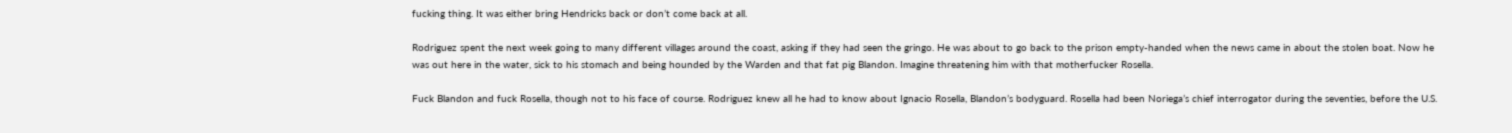fucking thing. It was either bring Hendricks back or don’t come back at all.

Rodriguez spent the next week going to many different villages around the coast, asking if they had seen the gringo. He was about to go back to the prison empty-handed when the news came in about the stolen boat. Now he was out here in the water, sick to his stomach and being hounded by the Warden and that fat pig Blandon. Imagine threatening him with that motherfucker Rosella.

Fuck Blandon and fuck Rosella, though not to his face of course. Rodriguez knew all he had to know about Ignacio Rosella, Blandon’s bodyguard. Rosella had been Noriega’s chief interrogator during the seventies, before the U.S.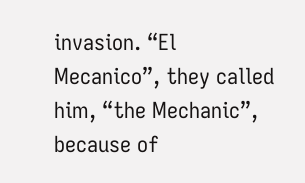invasion. “El Mecanico”, they called him, “the Mechanic”, because of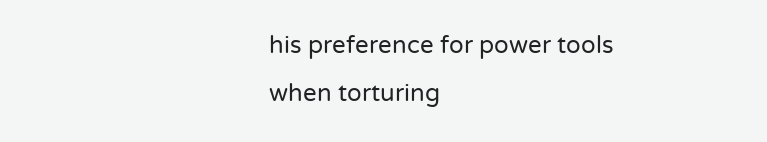his preference for power tools when torturing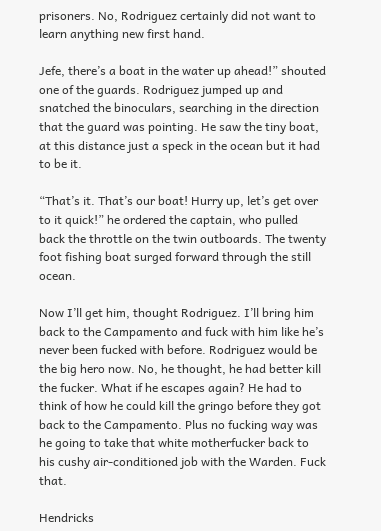prisoners. No, Rodriguez certainly did not want to learn anything new first hand.

Jefe, there’s a boat in the water up ahead!” shouted one of the guards. Rodriguez jumped up and snatched the binoculars, searching in the direction that the guard was pointing. He saw the tiny boat, at this distance just a speck in the ocean but it had to be it.

“That’s it. That’s our boat! Hurry up, let’s get over to it quick!” he ordered the captain, who pulled back the throttle on the twin outboards. The twenty foot fishing boat surged forward through the still ocean.

Now I’ll get him, thought Rodriguez. I’ll bring him back to the Campamento and fuck with him like he’s never been fucked with before. Rodriguez would be the big hero now. No, he thought, he had better kill the fucker. What if he escapes again? He had to think of how he could kill the gringo before they got back to the Campamento. Plus no fucking way was he going to take that white motherfucker back to his cushy air-conditioned job with the Warden. Fuck that.

Hendricks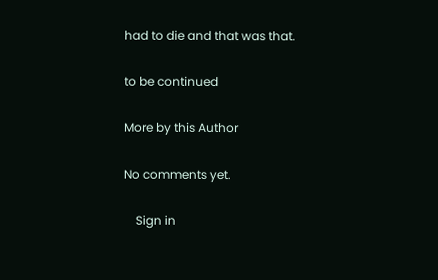had to die and that was that.

to be continued

More by this Author

No comments yet.

    Sign in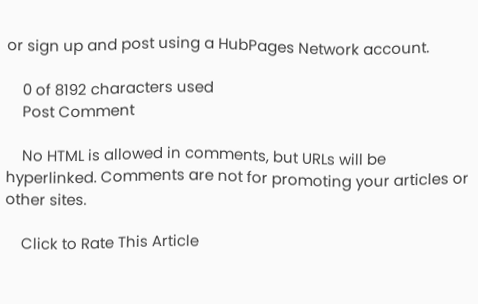or sign up and post using a HubPages Network account.

    0 of 8192 characters used
    Post Comment

    No HTML is allowed in comments, but URLs will be hyperlinked. Comments are not for promoting your articles or other sites.

    Click to Rate This Article